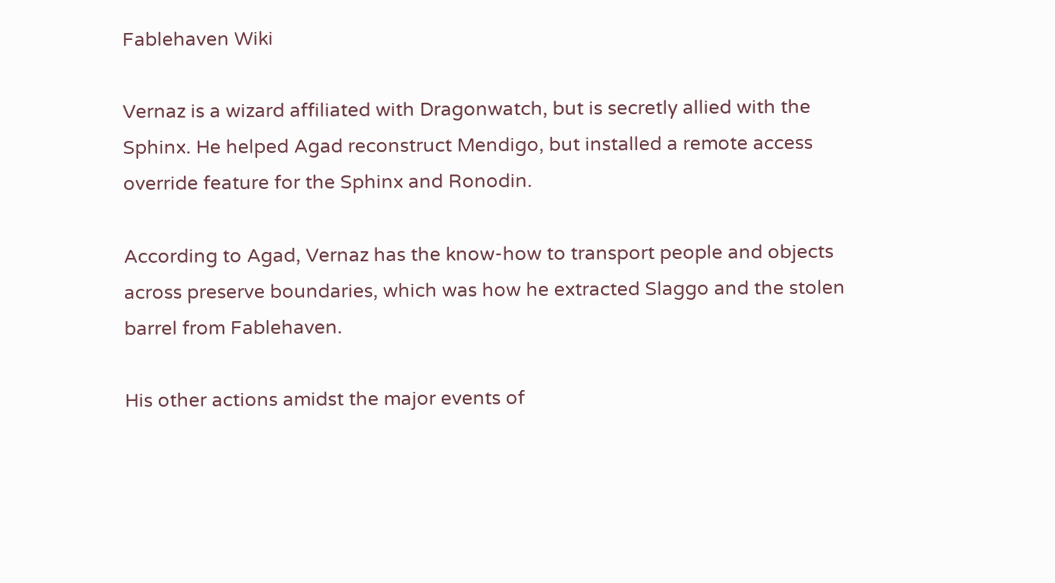Fablehaven Wiki

Vernaz is a wizard affiliated with Dragonwatch, but is secretly allied with the Sphinx. He helped Agad reconstruct Mendigo, but installed a remote access override feature for the Sphinx and Ronodin.

According to Agad, Vernaz has the know-how to transport people and objects across preserve boundaries, which was how he extracted Slaggo and the stolen barrel from Fablehaven.

His other actions amidst the major events of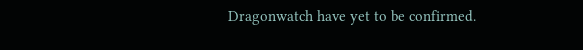Dragonwatch have yet to be confirmed.